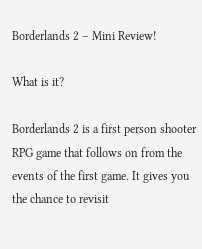Borderlands 2 – Mini Review!

What is it?

Borderlands 2 is a first person shooter RPG game that follows on from the events of the first game. It gives you the chance to revisit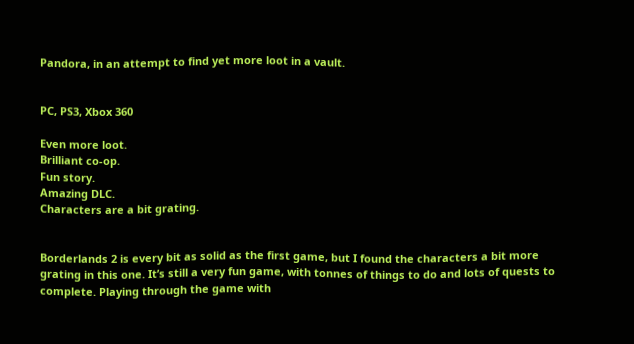Pandora, in an attempt to find yet more loot in a vault.


PC, PS3, Xbox 360

Even more loot.
Brilliant co-op.
Fun story.
Amazing DLC.
Characters are a bit grating.


Borderlands 2 is every bit as solid as the first game, but I found the characters a bit more grating in this one. It’s still a very fun game, with tonnes of things to do and lots of quests to complete. Playing through the game with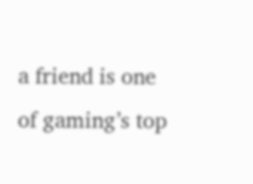a friend is one of gaming’s top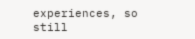experiences, so still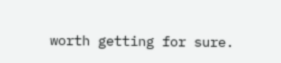worth getting for sure.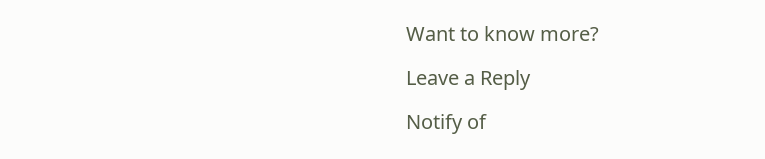Want to know more?

Leave a Reply

Notify of